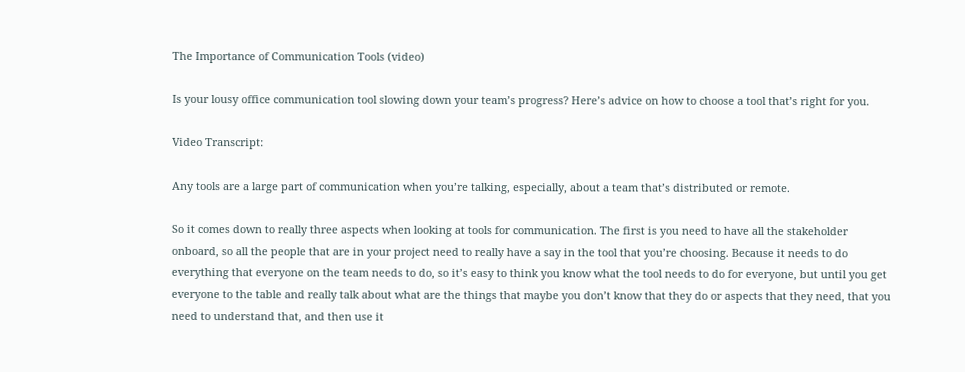The Importance of Communication Tools (video)

Is your lousy office communication tool slowing down your team’s progress? Here’s advice on how to choose a tool that’s right for you.

Video Transcript:

Any tools are a large part of communication when you’re talking, especially, about a team that’s distributed or remote.

So it comes down to really three aspects when looking at tools for communication. The first is you need to have all the stakeholder onboard, so all the people that are in your project need to really have a say in the tool that you’re choosing. Because it needs to do everything that everyone on the team needs to do, so it’s easy to think you know what the tool needs to do for everyone, but until you get everyone to the table and really talk about what are the things that maybe you don’t know that they do or aspects that they need, that you need to understand that, and then use it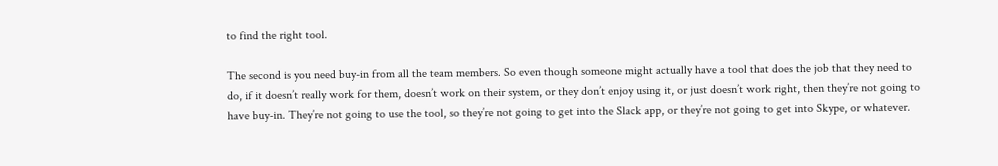to find the right tool.

The second is you need buy-in from all the team members. So even though someone might actually have a tool that does the job that they need to do, if it doesn’t really work for them, doesn’t work on their system, or they don’t enjoy using it, or just doesn’t work right, then they’re not going to have buy-in. They’re not going to use the tool, so they’re not going to get into the Slack app, or they’re not going to get into Skype, or whatever.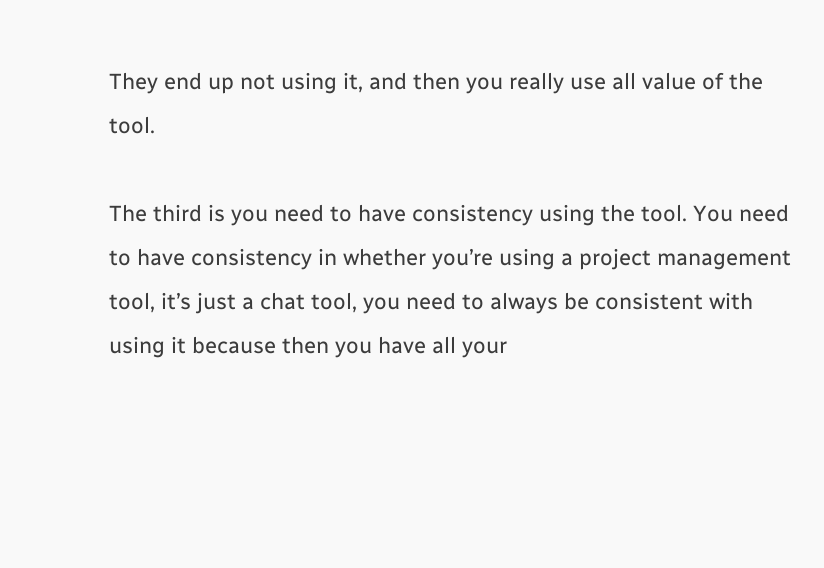They end up not using it, and then you really use all value of the tool.

The third is you need to have consistency using the tool. You need to have consistency in whether you’re using a project management tool, it’s just a chat tool, you need to always be consistent with using it because then you have all your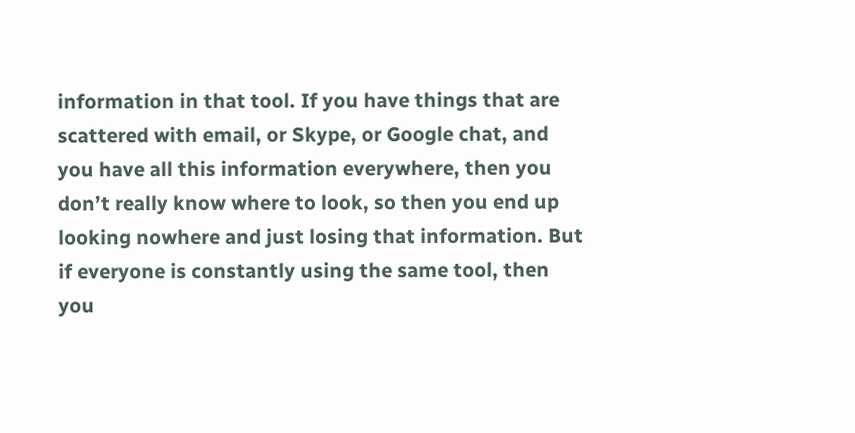information in that tool. If you have things that are scattered with email, or Skype, or Google chat, and you have all this information everywhere, then you don’t really know where to look, so then you end up looking nowhere and just losing that information. But if everyone is constantly using the same tool, then you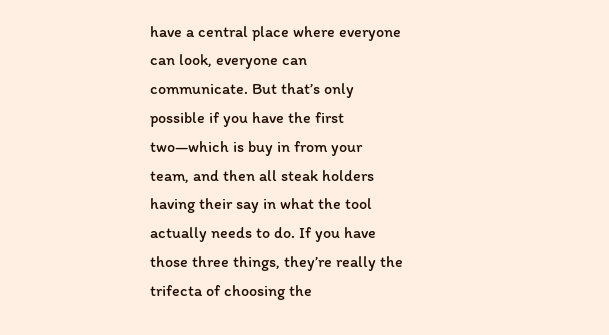have a central place where everyone can look, everyone can communicate. But that’s only possible if you have the first two—which is buy in from your team, and then all steak holders having their say in what the tool actually needs to do. If you have those three things, they’re really the trifecta of choosing the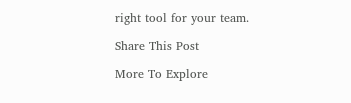right tool for your team.

Share This Post

More To Explore